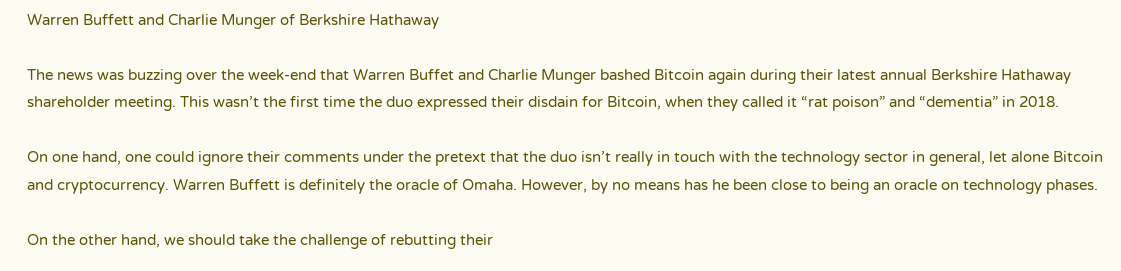Warren Buffett and Charlie Munger of Berkshire Hathaway

The news was buzzing over the week-end that Warren Buffet and Charlie Munger bashed Bitcoin again during their latest annual Berkshire Hathaway shareholder meeting. This wasn’t the first time the duo expressed their disdain for Bitcoin, when they called it “rat poison” and “dementia” in 2018.

On one hand, one could ignore their comments under the pretext that the duo isn’t really in touch with the technology sector in general, let alone Bitcoin and cryptocurrency. Warren Buffett is definitely the oracle of Omaha. However, by no means has he been close to being an oracle on technology phases.

On the other hand, we should take the challenge of rebutting their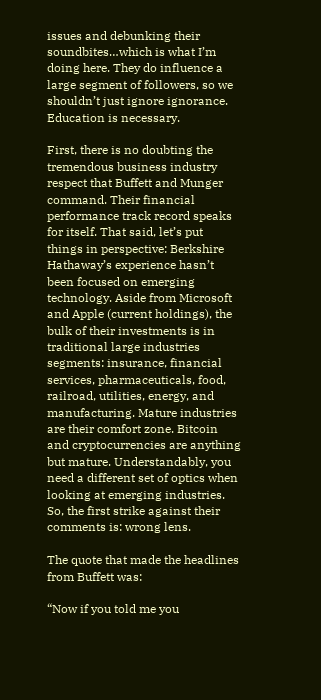issues and debunking their soundbites…which is what I’m doing here. They do influence a large segment of followers, so we shouldn’t just ignore ignorance. Education is necessary.

First, there is no doubting the tremendous business industry respect that Buffett and Munger command. Their financial performance track record speaks for itself. That said, let’s put things in perspective: Berkshire Hathaway’s experience hasn’t been focused on emerging technology. Aside from Microsoft and Apple (current holdings), the bulk of their investments is in traditional large industries segments: insurance, financial services, pharmaceuticals, food, railroad, utilities, energy, and manufacturing. Mature industries are their comfort zone. Bitcoin and cryptocurrencies are anything but mature. Understandably, you need a different set of optics when looking at emerging industries. So, the first strike against their comments is: wrong lens.

The quote that made the headlines from Buffett was:

“Now if you told me you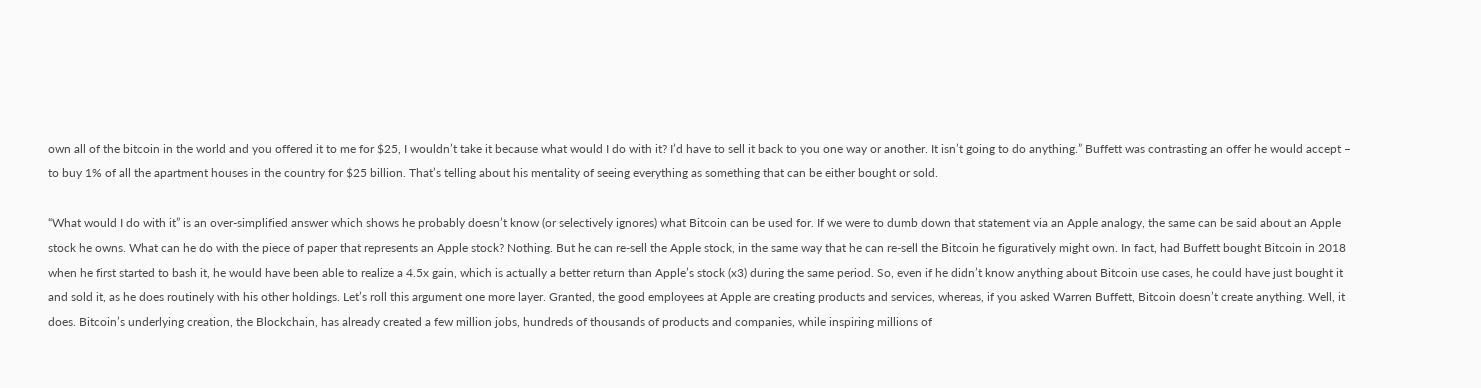own all of the bitcoin in the world and you offered it to me for $25, I wouldn’t take it because what would I do with it? I’d have to sell it back to you one way or another. It isn’t going to do anything.” Buffett was contrasting an offer he would accept – to buy 1% of all the apartment houses in the country for $25 billion. That’s telling about his mentality of seeing everything as something that can be either bought or sold.

“What would I do with it” is an over-simplified answer which shows he probably doesn’t know (or selectively ignores) what Bitcoin can be used for. If we were to dumb down that statement via an Apple analogy, the same can be said about an Apple stock he owns. What can he do with the piece of paper that represents an Apple stock? Nothing. But he can re-sell the Apple stock, in the same way that he can re-sell the Bitcoin he figuratively might own. In fact, had Buffett bought Bitcoin in 2018 when he first started to bash it, he would have been able to realize a 4.5x gain, which is actually a better return than Apple’s stock (x3) during the same period. So, even if he didn’t know anything about Bitcoin use cases, he could have just bought it and sold it, as he does routinely with his other holdings. Let’s roll this argument one more layer. Granted, the good employees at Apple are creating products and services, whereas, if you asked Warren Buffett, Bitcoin doesn’t create anything. Well, it does. Bitcoin’s underlying creation, the Blockchain, has already created a few million jobs, hundreds of thousands of products and companies, while inspiring millions of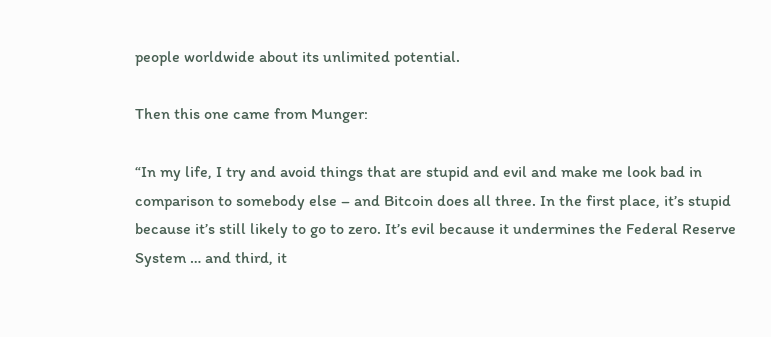people worldwide about its unlimited potential.

Then this one came from Munger:

“In my life, I try and avoid things that are stupid and evil and make me look bad in comparison to somebody else – and Bitcoin does all three. In the first place, it’s stupid because it’s still likely to go to zero. It’s evil because it undermines the Federal Reserve System … and third, it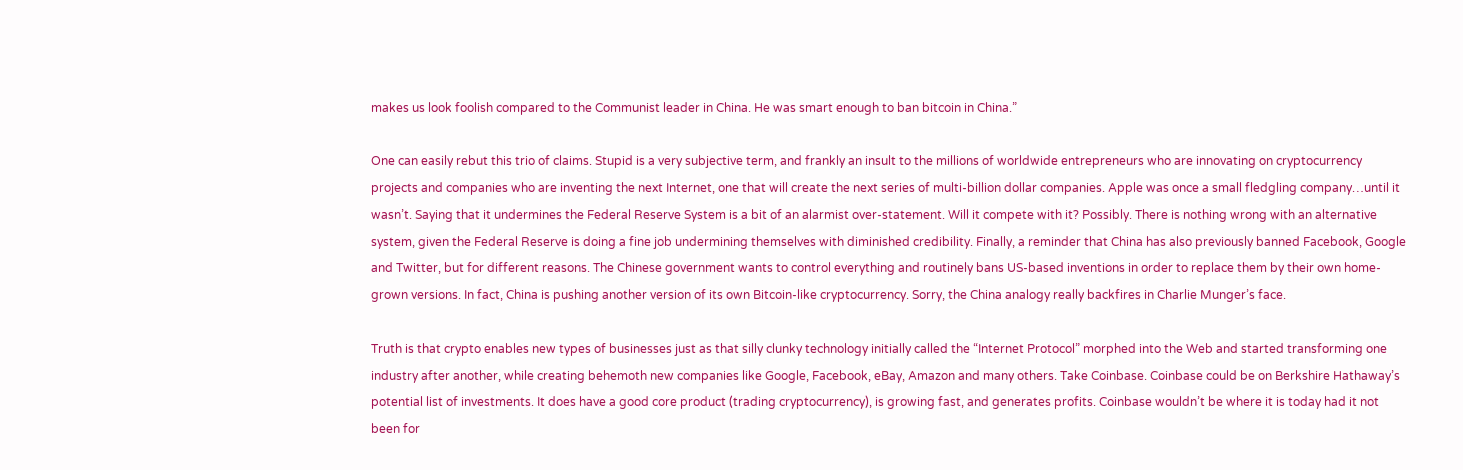makes us look foolish compared to the Communist leader in China. He was smart enough to ban bitcoin in China.”

One can easily rebut this trio of claims. Stupid is a very subjective term, and frankly an insult to the millions of worldwide entrepreneurs who are innovating on cryptocurrency projects and companies who are inventing the next Internet, one that will create the next series of multi-billion dollar companies. Apple was once a small fledgling company…until it wasn’t. Saying that it undermines the Federal Reserve System is a bit of an alarmist over-statement. Will it compete with it? Possibly. There is nothing wrong with an alternative system, given the Federal Reserve is doing a fine job undermining themselves with diminished credibility. Finally, a reminder that China has also previously banned Facebook, Google and Twitter, but for different reasons. The Chinese government wants to control everything and routinely bans US-based inventions in order to replace them by their own home-grown versions. In fact, China is pushing another version of its own Bitcoin-like cryptocurrency. Sorry, the China analogy really backfires in Charlie Munger’s face.

Truth is that crypto enables new types of businesses just as that silly clunky technology initially called the “Internet Protocol” morphed into the Web and started transforming one industry after another, while creating behemoth new companies like Google, Facebook, eBay, Amazon and many others. Take Coinbase. Coinbase could be on Berkshire Hathaway’s potential list of investments. It does have a good core product (trading cryptocurrency), is growing fast, and generates profits. Coinbase wouldn’t be where it is today had it not been for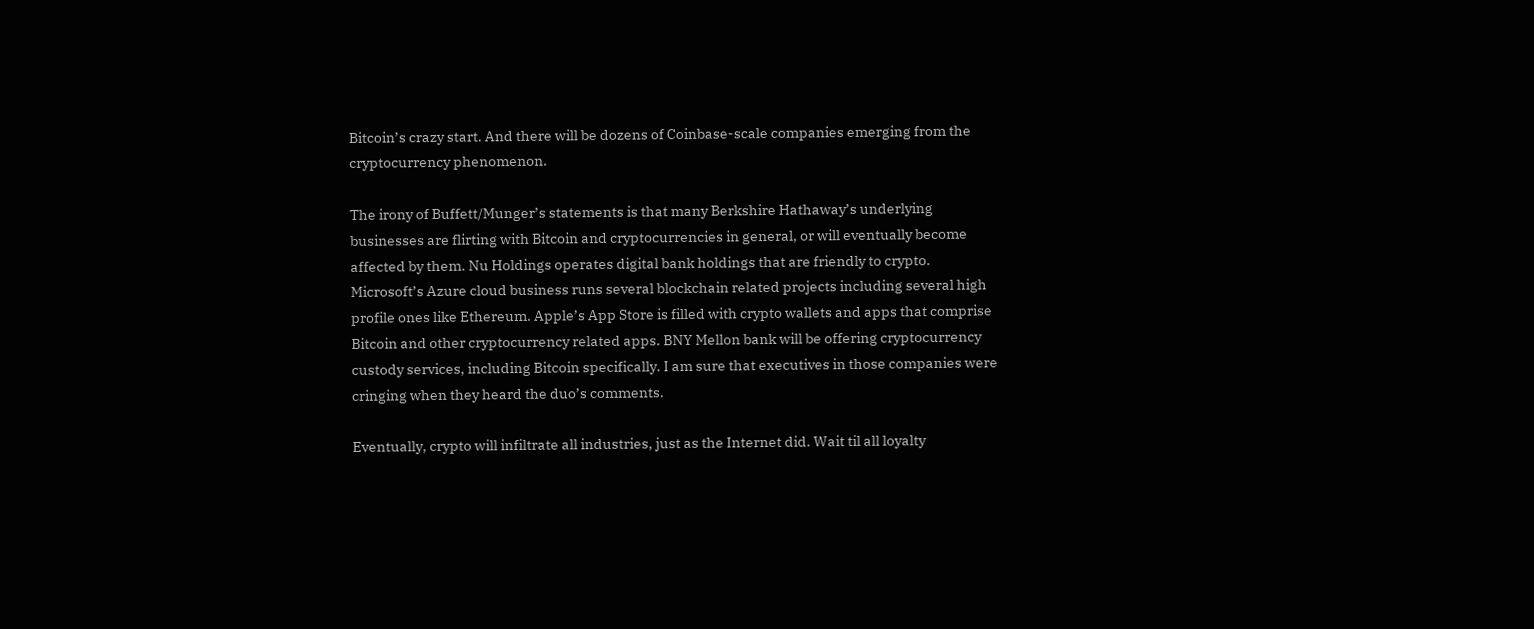Bitcoin’s crazy start. And there will be dozens of Coinbase-scale companies emerging from the cryptocurrency phenomenon.

The irony of Buffett/Munger’s statements is that many Berkshire Hathaway’s underlying businesses are flirting with Bitcoin and cryptocurrencies in general, or will eventually become affected by them. Nu Holdings operates digital bank holdings that are friendly to crypto. Microsoft’s Azure cloud business runs several blockchain related projects including several high profile ones like Ethereum. Apple’s App Store is filled with crypto wallets and apps that comprise Bitcoin and other cryptocurrency related apps. BNY Mellon bank will be offering cryptocurrency custody services, including Bitcoin specifically. I am sure that executives in those companies were cringing when they heard the duo’s comments.

Eventually, crypto will infiltrate all industries, just as the Internet did. Wait til all loyalty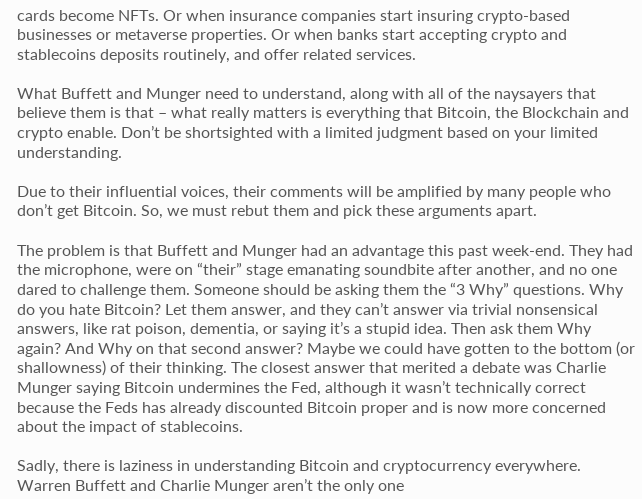cards become NFTs. Or when insurance companies start insuring crypto-based businesses or metaverse properties. Or when banks start accepting crypto and stablecoins deposits routinely, and offer related services.

What Buffett and Munger need to understand, along with all of the naysayers that believe them is that – what really matters is everything that Bitcoin, the Blockchain and crypto enable. Don’t be shortsighted with a limited judgment based on your limited understanding.

Due to their influential voices, their comments will be amplified by many people who don’t get Bitcoin. So, we must rebut them and pick these arguments apart.

The problem is that Buffett and Munger had an advantage this past week-end. They had the microphone, were on “their” stage emanating soundbite after another, and no one dared to challenge them. Someone should be asking them the “3 Why” questions. Why do you hate Bitcoin? Let them answer, and they can’t answer via trivial nonsensical answers, like rat poison, dementia, or saying it’s a stupid idea. Then ask them Why again? And Why on that second answer? Maybe we could have gotten to the bottom (or shallowness) of their thinking. The closest answer that merited a debate was Charlie Munger saying Bitcoin undermines the Fed, although it wasn’t technically correct because the Feds has already discounted Bitcoin proper and is now more concerned about the impact of stablecoins.

Sadly, there is laziness in understanding Bitcoin and cryptocurrency everywhere. Warren Buffett and Charlie Munger aren’t the only one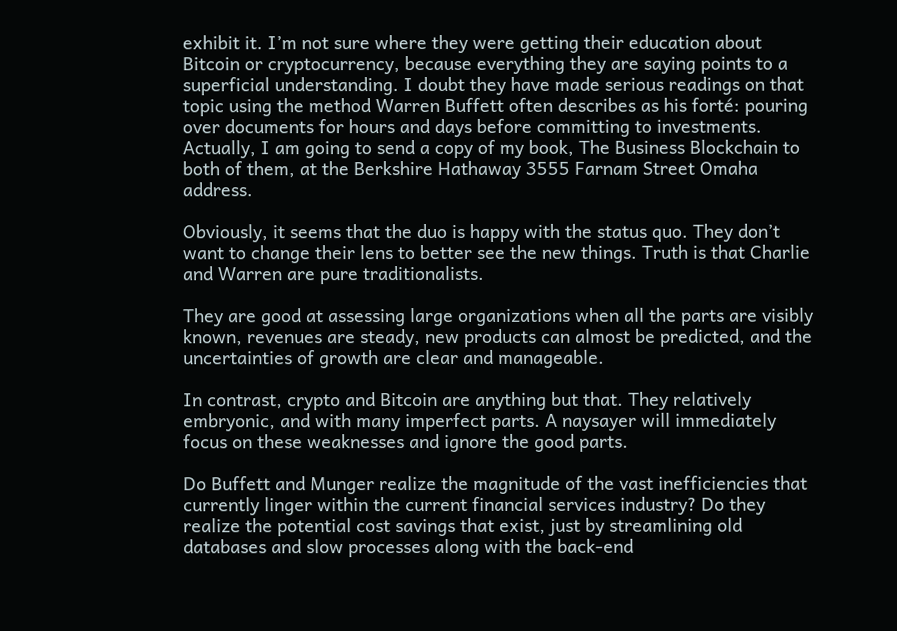exhibit it. I’m not sure where they were getting their education about Bitcoin or cryptocurrency, because everything they are saying points to a superficial understanding. I doubt they have made serious readings on that topic using the method Warren Buffett often describes as his forté: pouring over documents for hours and days before committing to investments. Actually, I am going to send a copy of my book, The Business Blockchain to both of them, at the Berkshire Hathaway 3555 Farnam Street Omaha address.

Obviously, it seems that the duo is happy with the status quo. They don’t want to change their lens to better see the new things. Truth is that Charlie and Warren are pure traditionalists.

They are good at assessing large organizations when all the parts are visibly known, revenues are steady, new products can almost be predicted, and the uncertainties of growth are clear and manageable.

In contrast, crypto and Bitcoin are anything but that. They relatively embryonic, and with many imperfect parts. A naysayer will immediately focus on these weaknesses and ignore the good parts.

Do Buffett and Munger realize the magnitude of the vast inefficiencies that currently linger within the current financial services industry? Do they realize the potential cost savings that exist, just by streamlining old databases and slow processes along with the back-end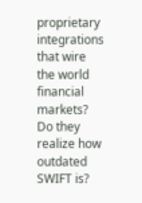proprietary integrations that wire the world financial markets? Do they realize how outdated SWIFT is?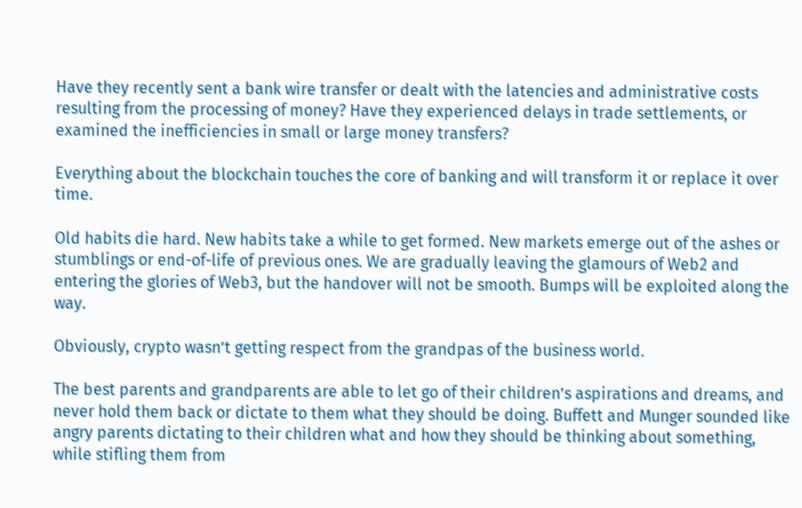Have they recently sent a bank wire transfer or dealt with the latencies and administrative costs resulting from the processing of money? Have they experienced delays in trade settlements, or examined the inefficiencies in small or large money transfers?

Everything about the blockchain touches the core of banking and will transform it or replace it over time.

Old habits die hard. New habits take a while to get formed. New markets emerge out of the ashes or stumblings or end-of-life of previous ones. We are gradually leaving the glamours of Web2 and entering the glories of Web3, but the handover will not be smooth. Bumps will be exploited along the way.

Obviously, crypto wasn’t getting respect from the grandpas of the business world.

The best parents and grandparents are able to let go of their children’s aspirations and dreams, and never hold them back or dictate to them what they should be doing. Buffett and Munger sounded like angry parents dictating to their children what and how they should be thinking about something, while stifling them from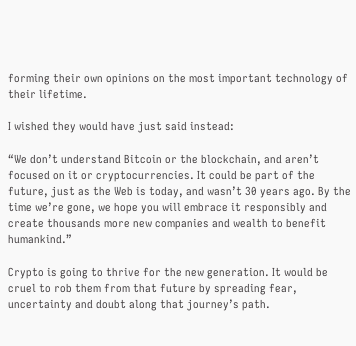forming their own opinions on the most important technology of their lifetime.

I wished they would have just said instead:

“We don’t understand Bitcoin or the blockchain, and aren’t focused on it or cryptocurrencies. It could be part of the future, just as the Web is today, and wasn’t 30 years ago. By the time we’re gone, we hope you will embrace it responsibly and create thousands more new companies and wealth to benefit humankind.”

Crypto is going to thrive for the new generation. It would be cruel to rob them from that future by spreading fear, uncertainty and doubt along that journey’s path.